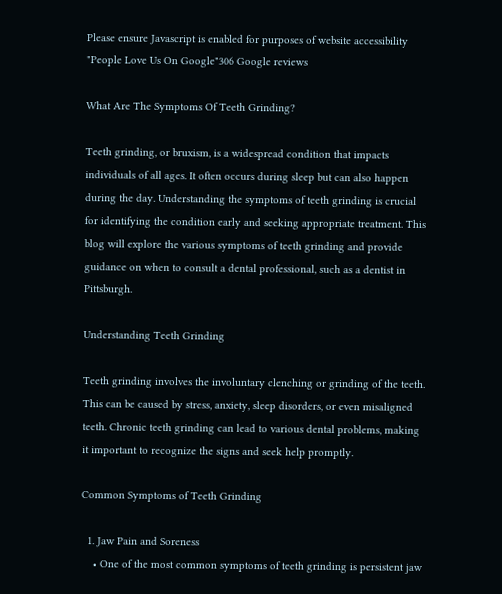Please ensure Javascript is enabled for purposes of website accessibility
"People Love Us On Google"306 Google reviews

What Are The Symptoms Of Teeth Grinding?

Teeth grinding, or bruxism, is a widespread condition that impacts individuals of all ages. It often occurs during sleep but can also happen during the day. Understanding the symptoms of teeth grinding is crucial for identifying the condition early and seeking appropriate treatment. This blog will explore the various symptoms of teeth grinding and provide guidance on when to consult a dental professional, such as a dentist in Pittsburgh.

Understanding Teeth Grinding

Teeth grinding involves the involuntary clenching or grinding of the teeth. This can be caused by stress, anxiety, sleep disorders, or even misaligned teeth. Chronic teeth grinding can lead to various dental problems, making it important to recognize the signs and seek help promptly.

Common Symptoms of Teeth Grinding

  1. Jaw Pain and Soreness
    • One of the most common symptoms of teeth grinding is persistent jaw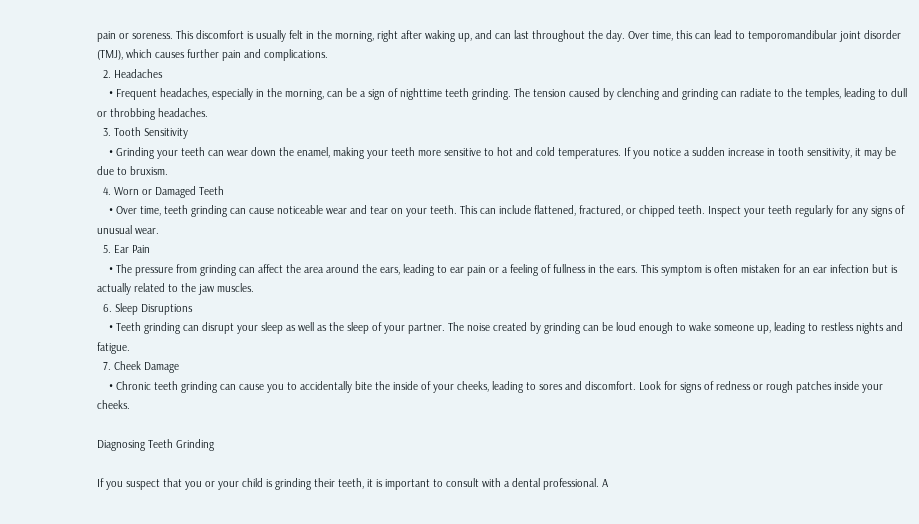pain or soreness. This discomfort is usually felt in the morning, right after waking up, and can last throughout the day. Over time, this can lead to temporomandibular joint disorder (TMJ), which causes further pain and complications.
  2. Headaches
    • Frequent headaches, especially in the morning, can be a sign of nighttime teeth grinding. The tension caused by clenching and grinding can radiate to the temples, leading to dull or throbbing headaches.
  3. Tooth Sensitivity
    • Grinding your teeth can wear down the enamel, making your teeth more sensitive to hot and cold temperatures. If you notice a sudden increase in tooth sensitivity, it may be due to bruxism.
  4. Worn or Damaged Teeth
    • Over time, teeth grinding can cause noticeable wear and tear on your teeth. This can include flattened, fractured, or chipped teeth. Inspect your teeth regularly for any signs of unusual wear.
  5. Ear Pain
    • The pressure from grinding can affect the area around the ears, leading to ear pain or a feeling of fullness in the ears. This symptom is often mistaken for an ear infection but is actually related to the jaw muscles.
  6. Sleep Disruptions
    • Teeth grinding can disrupt your sleep as well as the sleep of your partner. The noise created by grinding can be loud enough to wake someone up, leading to restless nights and fatigue.
  7. Cheek Damage
    • Chronic teeth grinding can cause you to accidentally bite the inside of your cheeks, leading to sores and discomfort. Look for signs of redness or rough patches inside your cheeks.

Diagnosing Teeth Grinding

If you suspect that you or your child is grinding their teeth, it is important to consult with a dental professional. A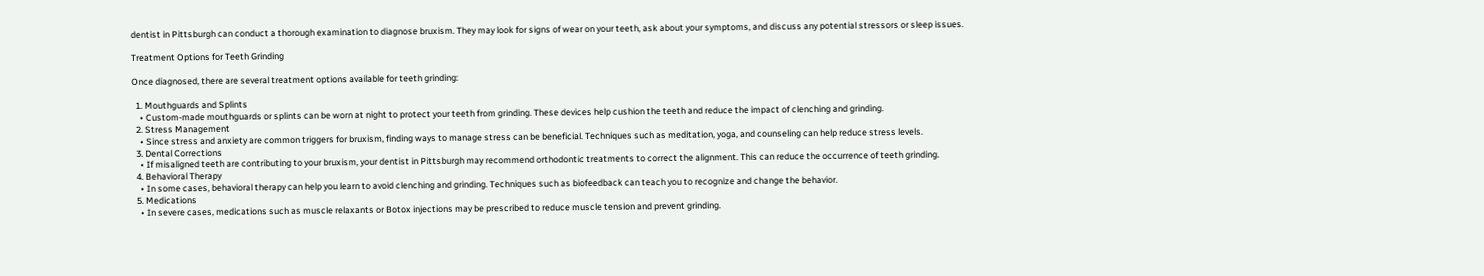dentist in Pittsburgh can conduct a thorough examination to diagnose bruxism. They may look for signs of wear on your teeth, ask about your symptoms, and discuss any potential stressors or sleep issues.

Treatment Options for Teeth Grinding

Once diagnosed, there are several treatment options available for teeth grinding:

  1. Mouthguards and Splints
    • Custom-made mouthguards or splints can be worn at night to protect your teeth from grinding. These devices help cushion the teeth and reduce the impact of clenching and grinding.
  2. Stress Management
    • Since stress and anxiety are common triggers for bruxism, finding ways to manage stress can be beneficial. Techniques such as meditation, yoga, and counseling can help reduce stress levels.
  3. Dental Corrections
    • If misaligned teeth are contributing to your bruxism, your dentist in Pittsburgh may recommend orthodontic treatments to correct the alignment. This can reduce the occurrence of teeth grinding.
  4. Behavioral Therapy
    • In some cases, behavioral therapy can help you learn to avoid clenching and grinding. Techniques such as biofeedback can teach you to recognize and change the behavior.
  5. Medications
    • In severe cases, medications such as muscle relaxants or Botox injections may be prescribed to reduce muscle tension and prevent grinding.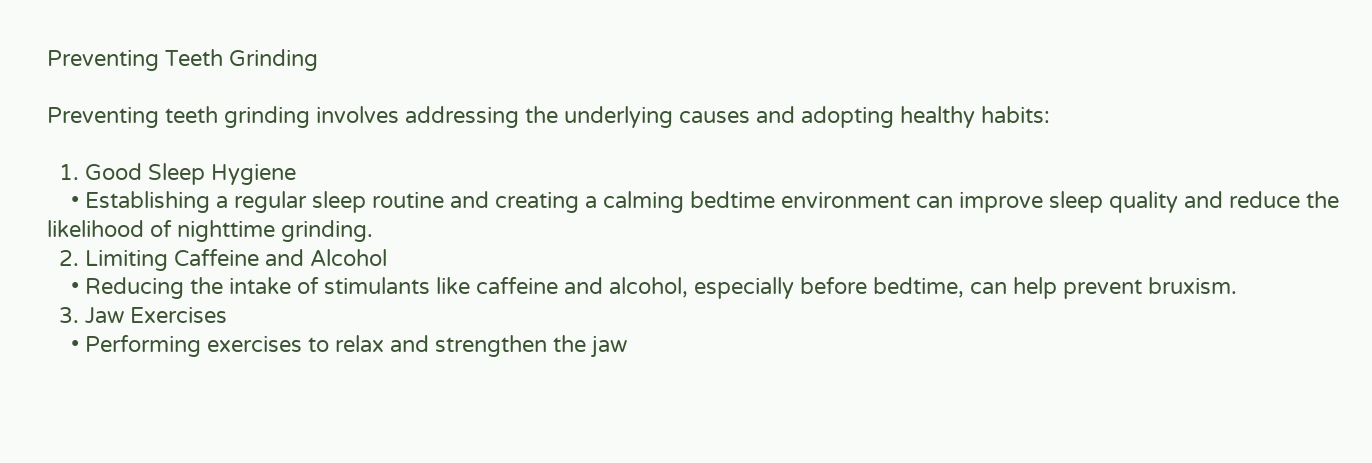Preventing Teeth Grinding

Preventing teeth grinding involves addressing the underlying causes and adopting healthy habits:

  1. Good Sleep Hygiene
    • Establishing a regular sleep routine and creating a calming bedtime environment can improve sleep quality and reduce the likelihood of nighttime grinding.
  2. Limiting Caffeine and Alcohol
    • Reducing the intake of stimulants like caffeine and alcohol, especially before bedtime, can help prevent bruxism.
  3. Jaw Exercises
    • Performing exercises to relax and strengthen the jaw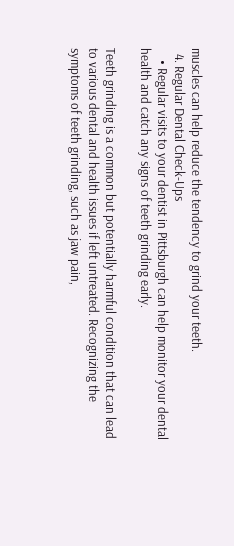muscles can help reduce the tendency to grind your teeth.
  4. Regular Dental Check-Ups
    • Regular visits to your dentist in Pittsburgh can help monitor your dental health and catch any signs of teeth grinding early.

Teeth grinding is a common but potentially harmful condition that can lead to various dental and health issues if left untreated. Recognizing the symptoms of teeth grinding, such as jaw pain,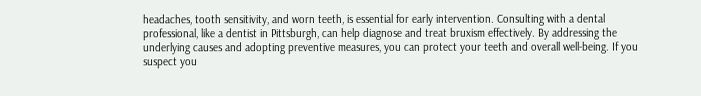headaches, tooth sensitivity, and worn teeth, is essential for early intervention. Consulting with a dental professional, like a dentist in Pittsburgh, can help diagnose and treat bruxism effectively. By addressing the underlying causes and adopting preventive measures, you can protect your teeth and overall well-being. If you suspect you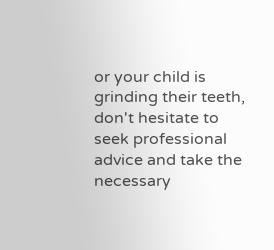or your child is grinding their teeth, don't hesitate to seek professional advice and take the necessary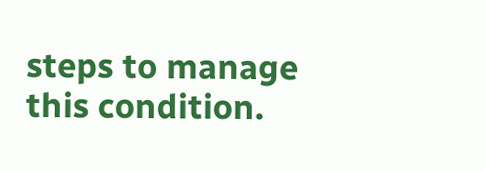steps to manage this condition.